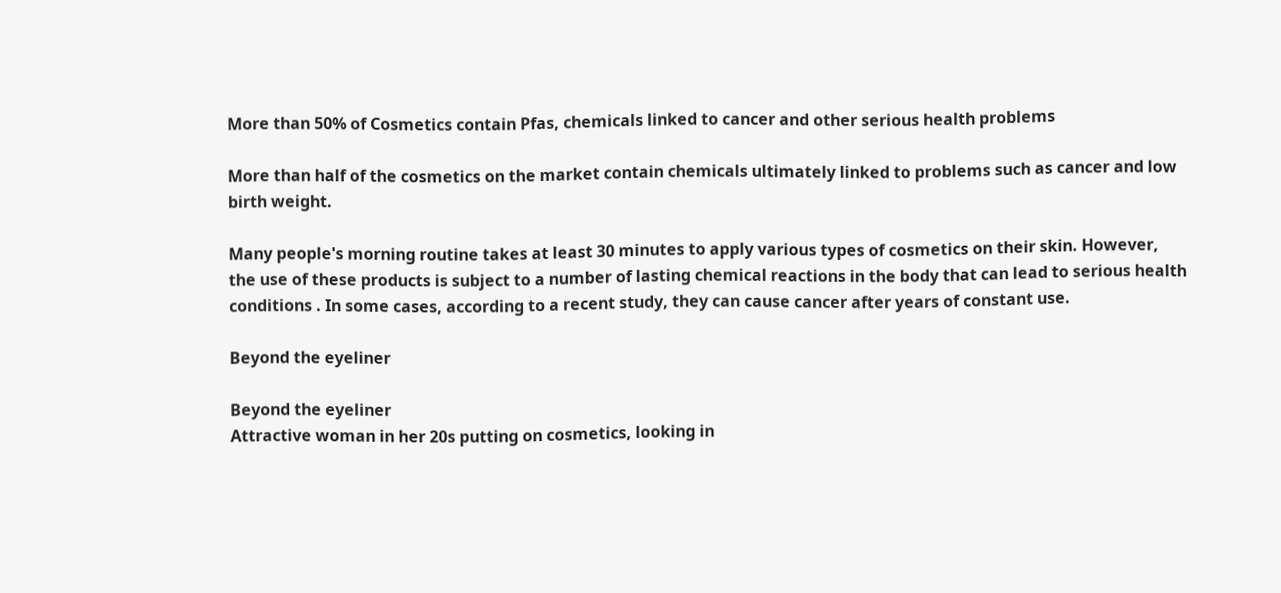More than 50% of Cosmetics contain Pfas, chemicals linked to cancer and other serious health problems

More than half of the cosmetics on the market contain chemicals ultimately linked to problems such as cancer and low birth weight.

Many people's morning routine takes at least 30 minutes to apply various types of cosmetics on their skin. However, the use of these products is subject to a number of lasting chemical reactions in the body that can lead to serious health conditions . In some cases, according to a recent study, they can cause cancer after years of constant use.

Beyond the eyeliner

Beyond the eyeliner
Attractive woman in her 20s putting on cosmetics, looking in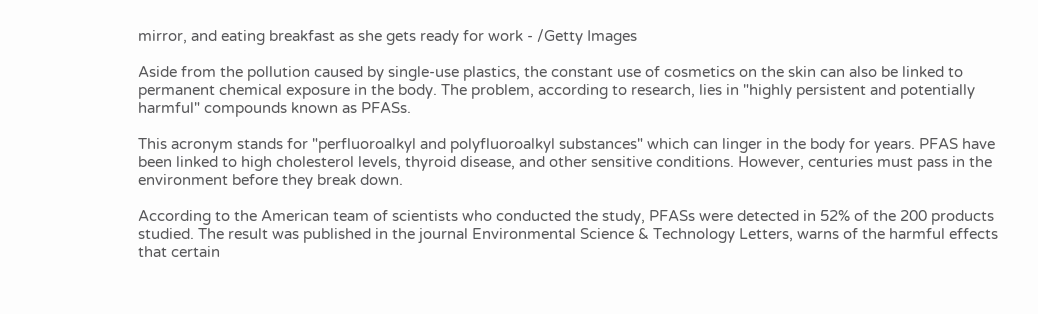mirror, and eating breakfast as she gets ready for work - /Getty Images

Aside from the pollution caused by single-use plastics, the constant use of cosmetics on the skin can also be linked to permanent chemical exposure in the body. The problem, according to research, lies in "highly persistent and potentially harmful" compounds known as PFASs.

This acronym stands for "perfluoroalkyl and polyfluoroalkyl substances" which can linger in the body for years. PFAS have been linked to high cholesterol levels, thyroid disease, and other sensitive conditions. However, centuries must pass in the environment before they break down.

According to the American team of scientists who conducted the study, PFASs were detected in 52% of the 200 products studied. The result was published in the journal Environmental Science & Technology Letters, warns of the harmful effects that certain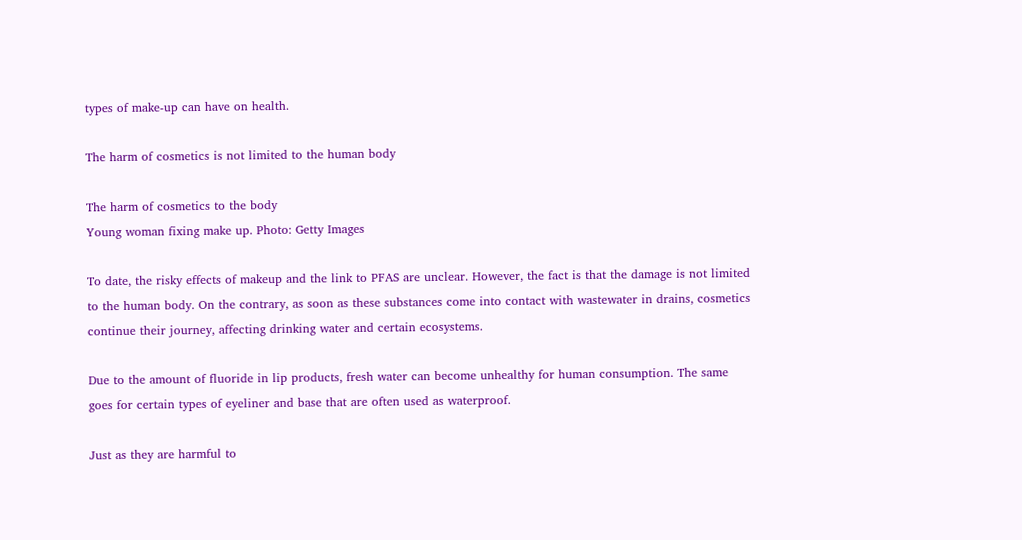types of make-up can have on health.

The harm of cosmetics is not limited to the human body

The harm of cosmetics to the body
Young woman fixing make up. Photo: Getty Images

To date, the risky effects of makeup and the link to PFAS are unclear. However, the fact is that the damage is not limited to the human body. On the contrary, as soon as these substances come into contact with wastewater in drains, cosmetics continue their journey, affecting drinking water and certain ecosystems.

Due to the amount of fluoride in lip products, fresh water can become unhealthy for human consumption. The same goes for certain types of eyeliner and base that are often used as waterproof.

Just as they are harmful to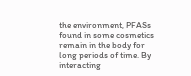the environment, PFASs found in some cosmetics remain in the body for long periods of time. By interacting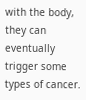with the body, they can eventually trigger some types of cancer.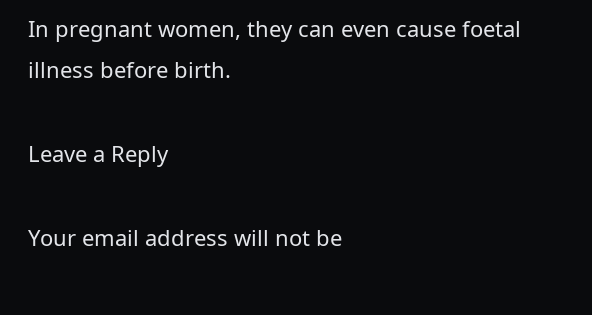In pregnant women, they can even cause foetal illness before birth.

Leave a Reply

Your email address will not be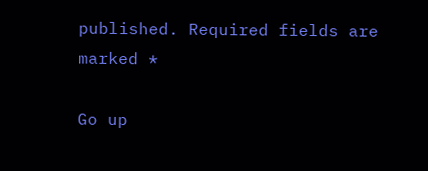published. Required fields are marked *

Go up